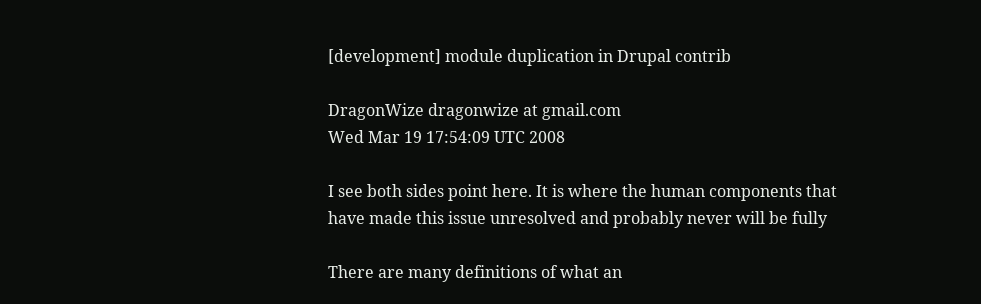[development] module duplication in Drupal contrib

DragonWize dragonwize at gmail.com
Wed Mar 19 17:54:09 UTC 2008

I see both sides point here. It is where the human components that
have made this issue unresolved and probably never will be fully

There are many definitions of what an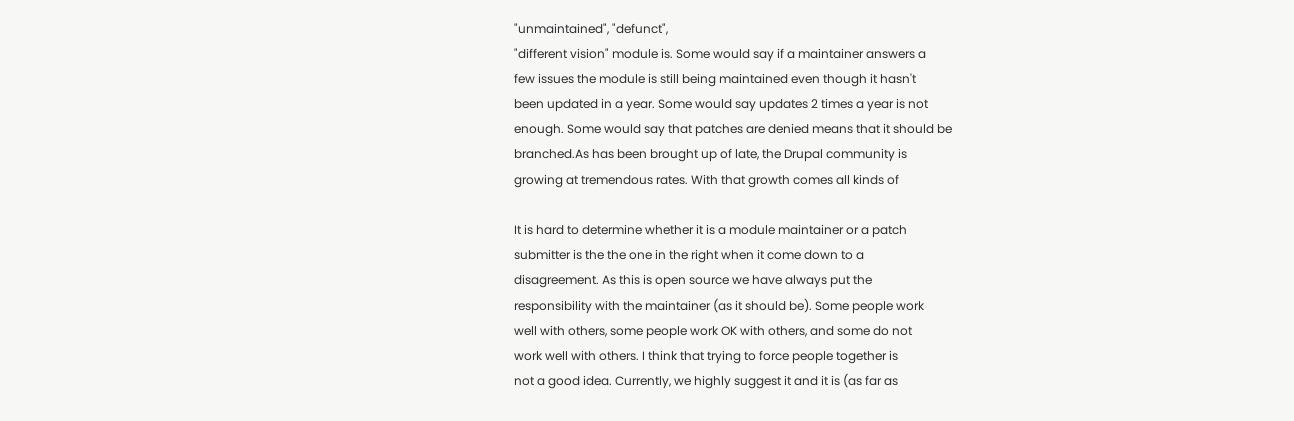"unmaintained", "defunct",
"different vision" module is. Some would say if a maintainer answers a
few issues the module is still being maintained even though it hasn't
been updated in a year. Some would say updates 2 times a year is not
enough. Some would say that patches are denied means that it should be
branched.As has been brought up of late, the Drupal community is
growing at tremendous rates. With that growth comes all kinds of

It is hard to determine whether it is a module maintainer or a patch
submitter is the the one in the right when it come down to a
disagreement. As this is open source we have always put the
responsibility with the maintainer (as it should be). Some people work
well with others, some people work OK with others, and some do not
work well with others. I think that trying to force people together is
not a good idea. Currently, we highly suggest it and it is (as far as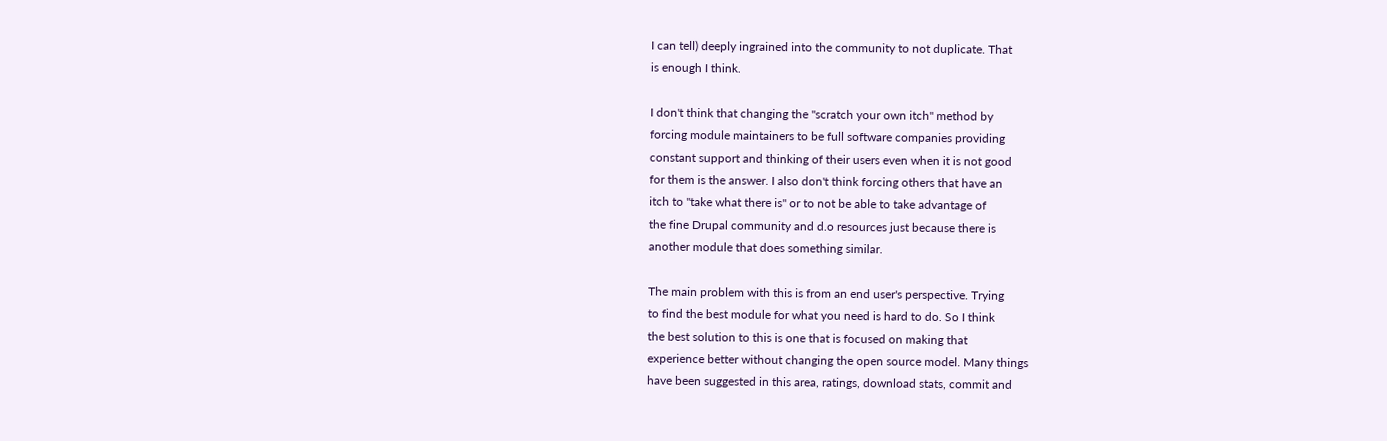I can tell) deeply ingrained into the community to not duplicate. That
is enough I think.

I don't think that changing the "scratch your own itch" method by
forcing module maintainers to be full software companies providing
constant support and thinking of their users even when it is not good
for them is the answer. I also don't think forcing others that have an
itch to "take what there is" or to not be able to take advantage of
the fine Drupal community and d.o resources just because there is
another module that does something similar.

The main problem with this is from an end user's perspective. Trying
to find the best module for what you need is hard to do. So I think
the best solution to this is one that is focused on making that
experience better without changing the open source model. Many things
have been suggested in this area, ratings, download stats, commit and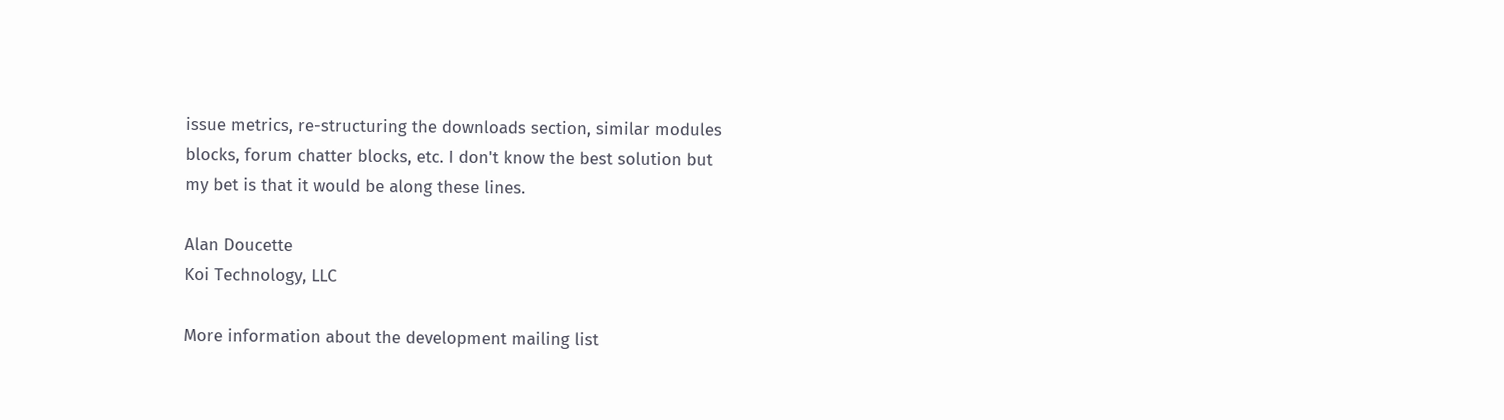issue metrics, re-structuring the downloads section, similar modules
blocks, forum chatter blocks, etc. I don't know the best solution but
my bet is that it would be along these lines.

Alan Doucette
Koi Technology, LLC

More information about the development mailing list